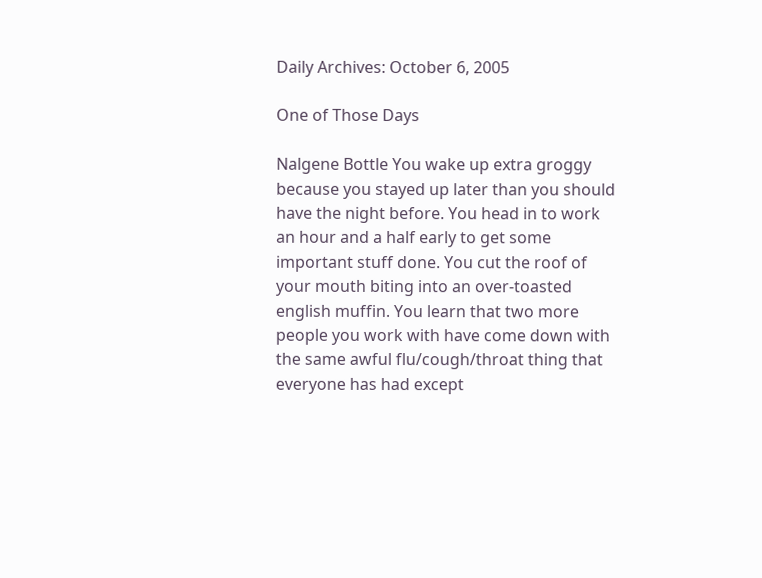Daily Archives: October 6, 2005

One of Those Days

Nalgene Bottle You wake up extra groggy because you stayed up later than you should have the night before. You head in to work an hour and a half early to get some important stuff done. You cut the roof of your mouth biting into an over-toasted english muffin. You learn that two more people you work with have come down with the same awful flu/cough/throat thing that everyone has had except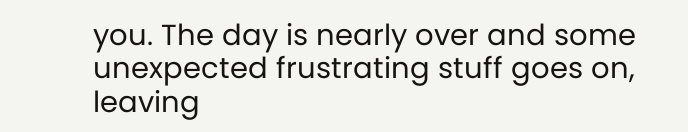you. The day is nearly over and some unexpected frustrating stuff goes on, leaving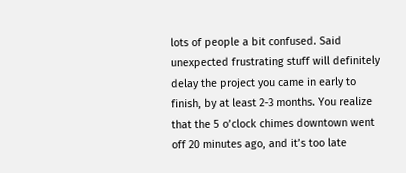lots of people a bit confused. Said unexpected frustrating stuff will definitely delay the project you came in early to finish, by at least 2-3 months. You realize that the 5 o’clock chimes downtown went off 20 minutes ago, and it’s too late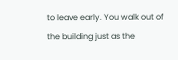to leave early. You walk out of the building just as the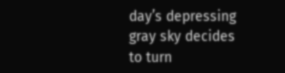day’s depressing gray sky decides to turn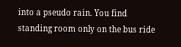into a pseudo rain. You find standing room only on the bus ride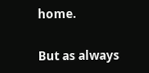home.

But as always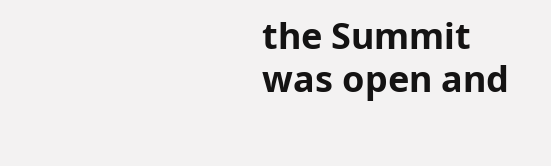the Summit was open and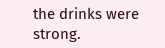the drinks were strong.